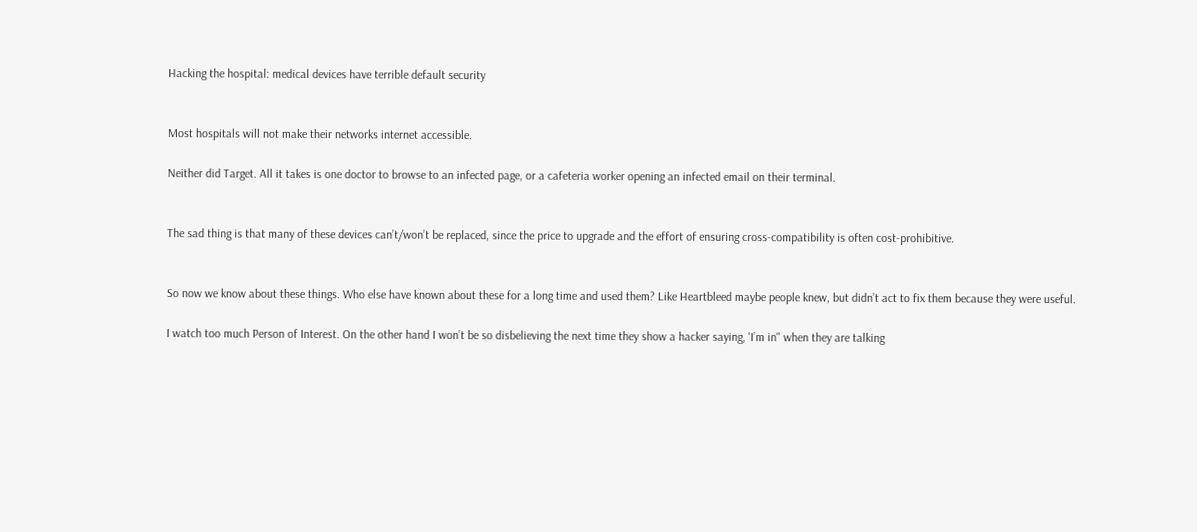Hacking the hospital: medical devices have terrible default security


Most hospitals will not make their networks internet accessible.

Neither did Target. All it takes is one doctor to browse to an infected page, or a cafeteria worker opening an infected email on their terminal.


The sad thing is that many of these devices can’t/won’t be replaced, since the price to upgrade and the effort of ensuring cross-compatibility is often cost-prohibitive.


So now we know about these things. Who else have known about these for a long time and used them? Like Heartbleed maybe people knew, but didn’t act to fix them because they were useful.

I watch too much Person of Interest. On the other hand I won’t be so disbelieving the next time they show a hacker saying, 'I’m in" when they are talking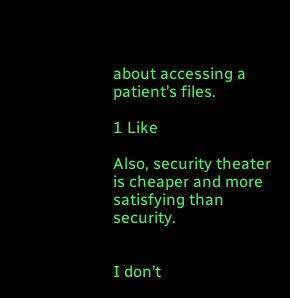about accessing a patient’s files.

1 Like

Also, security theater is cheaper and more satisfying than security.


I don’t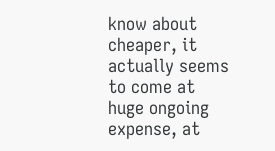know about cheaper, it actually seems to come at huge ongoing expense, at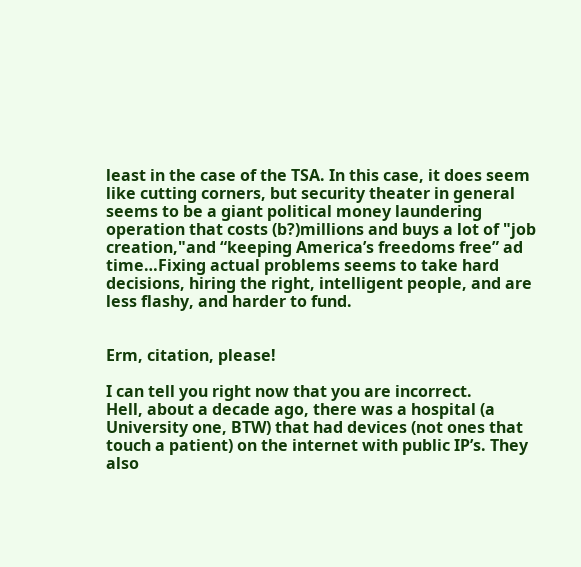least in the case of the TSA. In this case, it does seem like cutting corners, but security theater in general seems to be a giant political money laundering operation that costs (b?)millions and buys a lot of "job creation,"and “keeping America’s freedoms free” ad time…Fixing actual problems seems to take hard decisions, hiring the right, intelligent people, and are less flashy, and harder to fund.


Erm, citation, please!

I can tell you right now that you are incorrect.
Hell, about a decade ago, there was a hospital (a University one, BTW) that had devices (not ones that touch a patient) on the internet with public IP’s. They also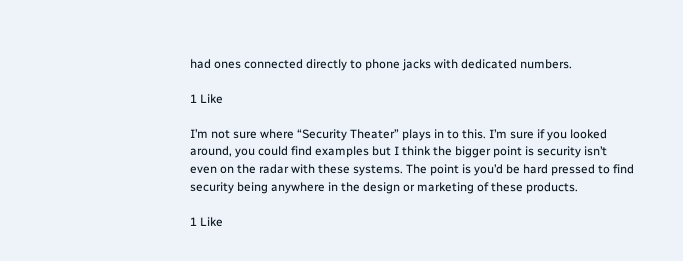had ones connected directly to phone jacks with dedicated numbers.

1 Like

I’m not sure where “Security Theater” plays in to this. I’m sure if you looked around, you could find examples but I think the bigger point is security isn’t even on the radar with these systems. The point is you’d be hard pressed to find security being anywhere in the design or marketing of these products.

1 Like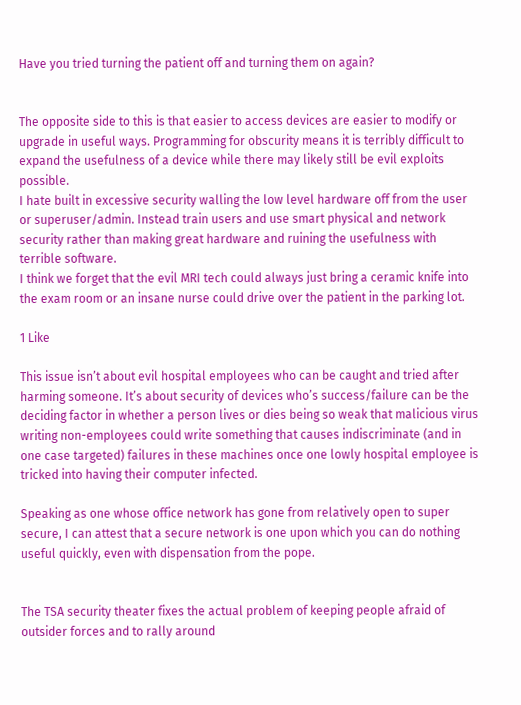Have you tried turning the patient off and turning them on again?


The opposite side to this is that easier to access devices are easier to modify or upgrade in useful ways. Programming for obscurity means it is terribly difficult to expand the usefulness of a device while there may likely still be evil exploits possible.
I hate built in excessive security walling the low level hardware off from the user or superuser/admin. Instead train users and use smart physical and network security rather than making great hardware and ruining the usefulness with terrible software.
I think we forget that the evil MRI tech could always just bring a ceramic knife into the exam room or an insane nurse could drive over the patient in the parking lot.

1 Like

This issue isn’t about evil hospital employees who can be caught and tried after harming someone. It’s about security of devices who’s success/failure can be the deciding factor in whether a person lives or dies being so weak that malicious virus writing non-employees could write something that causes indiscriminate (and in one case targeted) failures in these machines once one lowly hospital employee is tricked into having their computer infected.

Speaking as one whose office network has gone from relatively open to super secure, I can attest that a secure network is one upon which you can do nothing useful quickly, even with dispensation from the pope.


The TSA security theater fixes the actual problem of keeping people afraid of outsider forces and to rally around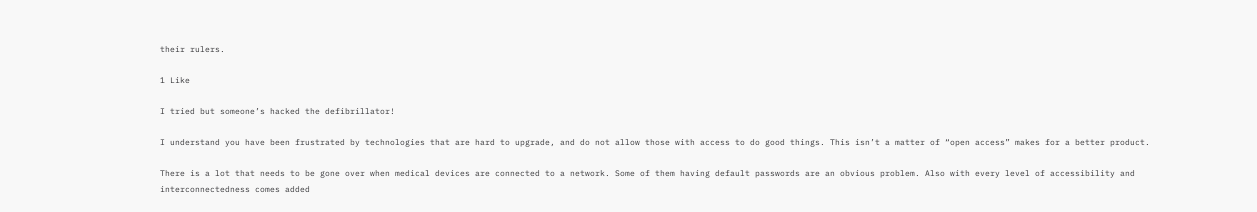their rulers.

1 Like

I tried but someone’s hacked the defibrillator!

I understand you have been frustrated by technologies that are hard to upgrade, and do not allow those with access to do good things. This isn’t a matter of “open access” makes for a better product.

There is a lot that needs to be gone over when medical devices are connected to a network. Some of them having default passwords are an obvious problem. Also with every level of accessibility and interconnectedness comes added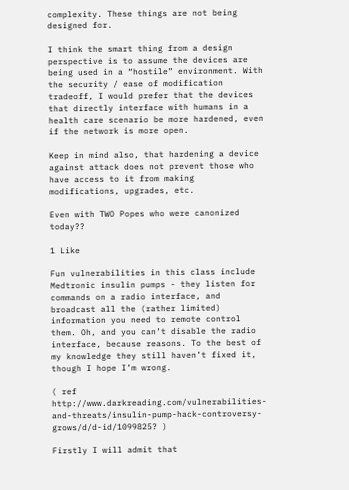complexity. These things are not being designed for.

I think the smart thing from a design perspective is to assume the devices are being used in a “hostile” environment. With the security / ease of modification tradeoff, I would prefer that the devices that directly interface with humans in a health care scenario be more hardened, even if the network is more open.

Keep in mind also, that hardening a device against attack does not prevent those who have access to it from making modifications, upgrades, etc.

Even with TWO Popes who were canonized today??

1 Like

Fun vulnerabilities in this class include Medtronic insulin pumps - they listen for commands on a radio interface, and broadcast all the (rather limited) information you need to remote control them. Oh, and you can’t disable the radio interface, because reasons. To the best of my knowledge they still haven’t fixed it, though I hope I’m wrong.

( ref http://www.darkreading.com/vulnerabilities-and-threats/insulin-pump-hack-controversy-grows/d/d-id/1099825? )

Firstly I will admit that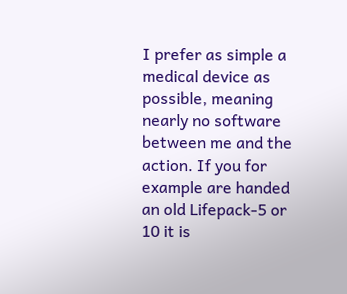I prefer as simple a medical device as possible, meaning nearly no software between me and the action. If you for example are handed an old Lifepack-5 or 10 it is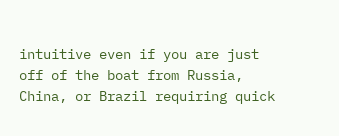intuitive even if you are just off of the boat from Russia, China, or Brazil requiring quick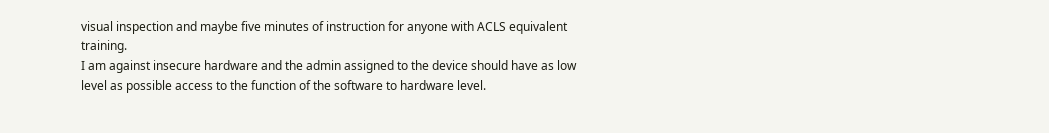visual inspection and maybe five minutes of instruction for anyone with ACLS equivalent training.
I am against insecure hardware and the admin assigned to the device should have as low level as possible access to the function of the software to hardware level.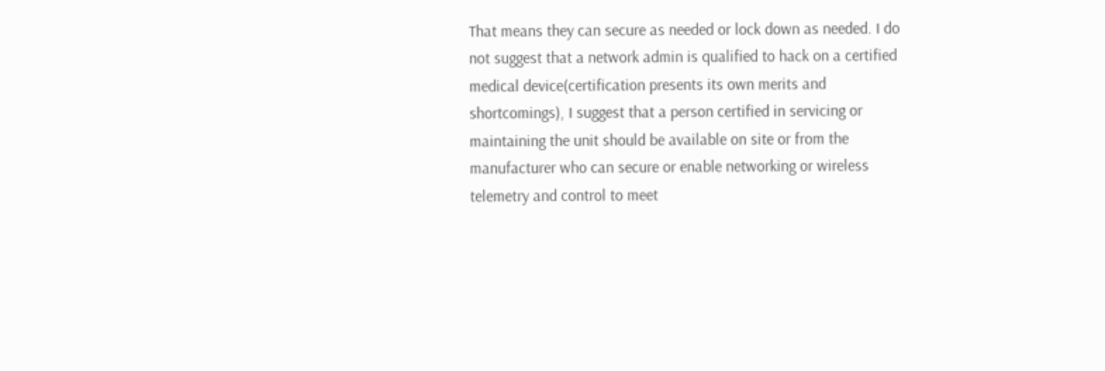That means they can secure as needed or lock down as needed. I do not suggest that a network admin is qualified to hack on a certified medical device(certification presents its own merits and shortcomings), I suggest that a person certified in servicing or maintaining the unit should be available on site or from the manufacturer who can secure or enable networking or wireless telemetry and control to meet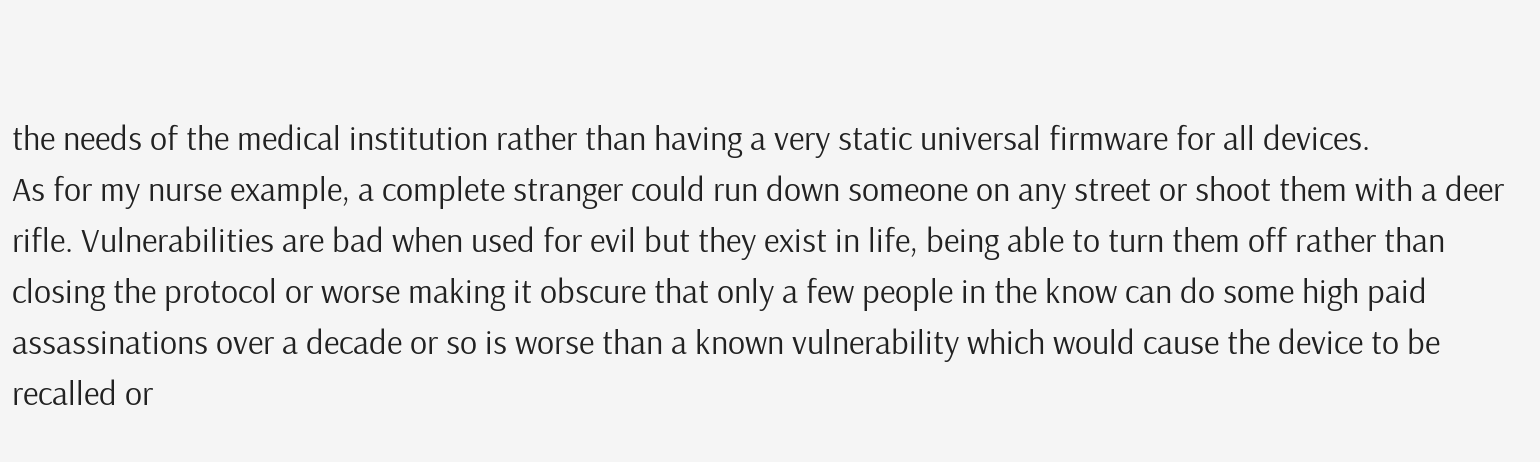the needs of the medical institution rather than having a very static universal firmware for all devices.
As for my nurse example, a complete stranger could run down someone on any street or shoot them with a deer rifle. Vulnerabilities are bad when used for evil but they exist in life, being able to turn them off rather than closing the protocol or worse making it obscure that only a few people in the know can do some high paid assassinations over a decade or so is worse than a known vulnerability which would cause the device to be recalled or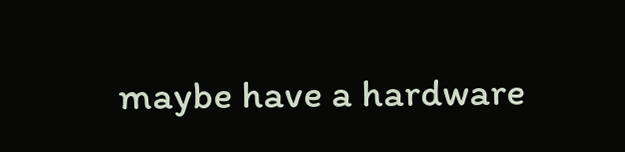maybe have a hardware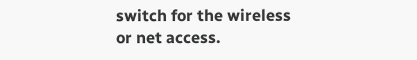switch for the wireless or net access.